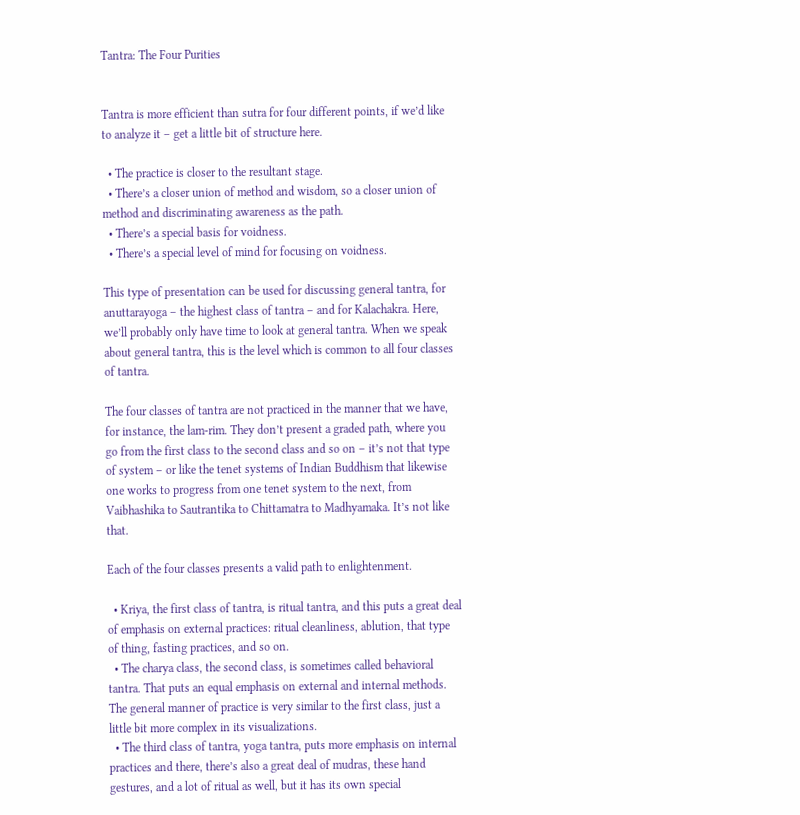Tantra: The Four Purities


Tantra is more efficient than sutra for four different points, if we’d like to analyze it – get a little bit of structure here.

  • The practice is closer to the resultant stage.
  • There’s a closer union of method and wisdom, so a closer union of method and discriminating awareness as the path.
  • There’s a special basis for voidness.
  • There’s a special level of mind for focusing on voidness.

This type of presentation can be used for discussing general tantra, for anuttarayoga – the highest class of tantra – and for Kalachakra. Here, we’ll probably only have time to look at general tantra. When we speak about general tantra, this is the level which is common to all four classes of tantra.

The four classes of tantra are not practiced in the manner that we have, for instance, the lam-rim. They don’t present a graded path, where you go from the first class to the second class and so on – it’s not that type of system – or like the tenet systems of Indian Buddhism that likewise one works to progress from one tenet system to the next, from Vaibhashika to Sautrantika to Chittamatra to Madhyamaka. It’s not like that.

Each of the four classes presents a valid path to enlightenment.

  • Kriya, the first class of tantra, is ritual tantra, and this puts a great deal of emphasis on external practices: ritual cleanliness, ablution, that type of thing, fasting practices, and so on.
  • The charya class, the second class, is sometimes called behavioral tantra. That puts an equal emphasis on external and internal methods. The general manner of practice is very similar to the first class, just a little bit more complex in its visualizations.
  • The third class of tantra, yoga tantra, puts more emphasis on internal practices and there, there’s also a great deal of mudras, these hand gestures, and a lot of ritual as well, but it has its own special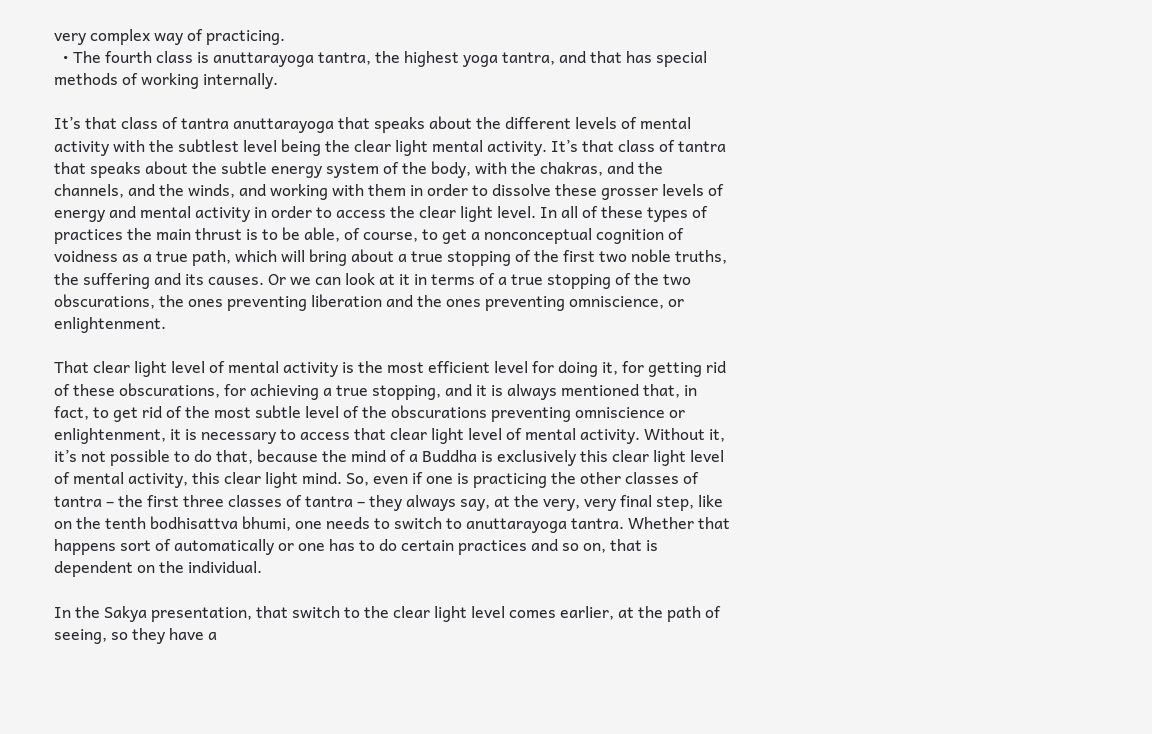very complex way of practicing.
  • The fourth class is anuttarayoga tantra, the highest yoga tantra, and that has special methods of working internally.

It’s that class of tantra anuttarayoga that speaks about the different levels of mental activity with the subtlest level being the clear light mental activity. It’s that class of tantra that speaks about the subtle energy system of the body, with the chakras, and the channels, and the winds, and working with them in order to dissolve these grosser levels of energy and mental activity in order to access the clear light level. In all of these types of practices the main thrust is to be able, of course, to get a nonconceptual cognition of voidness as a true path, which will bring about a true stopping of the first two noble truths, the suffering and its causes. Or we can look at it in terms of a true stopping of the two obscurations, the ones preventing liberation and the ones preventing omniscience, or enlightenment.

That clear light level of mental activity is the most efficient level for doing it, for getting rid of these obscurations, for achieving a true stopping, and it is always mentioned that, in fact, to get rid of the most subtle level of the obscurations preventing omniscience or enlightenment, it is necessary to access that clear light level of mental activity. Without it, it’s not possible to do that, because the mind of a Buddha is exclusively this clear light level of mental activity, this clear light mind. So, even if one is practicing the other classes of tantra – the first three classes of tantra – they always say, at the very, very final step, like on the tenth bodhisattva bhumi, one needs to switch to anuttarayoga tantra. Whether that happens sort of automatically or one has to do certain practices and so on, that is dependent on the individual.

In the Sakya presentation, that switch to the clear light level comes earlier, at the path of seeing, so they have a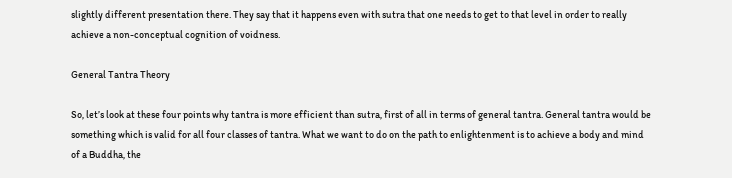slightly different presentation there. They say that it happens even with sutra that one needs to get to that level in order to really achieve a non-conceptual cognition of voidness.

General Tantra Theory

So, let’s look at these four points why tantra is more efficient than sutra, first of all in terms of general tantra. General tantra would be something which is valid for all four classes of tantra. What we want to do on the path to enlightenment is to achieve a body and mind of a Buddha, the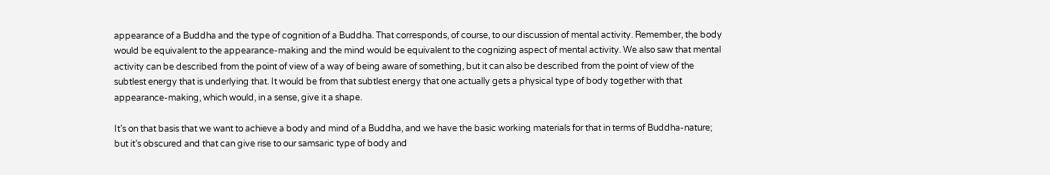appearance of a Buddha and the type of cognition of a Buddha. That corresponds, of course, to our discussion of mental activity. Remember, the body would be equivalent to the appearance-making and the mind would be equivalent to the cognizing aspect of mental activity. We also saw that mental activity can be described from the point of view of a way of being aware of something, but it can also be described from the point of view of the subtlest energy that is underlying that. It would be from that subtlest energy that one actually gets a physical type of body together with that appearance-making, which would, in a sense, give it a shape.

It’s on that basis that we want to achieve a body and mind of a Buddha, and we have the basic working materials for that in terms of Buddha-nature; but it’s obscured and that can give rise to our samsaric type of body and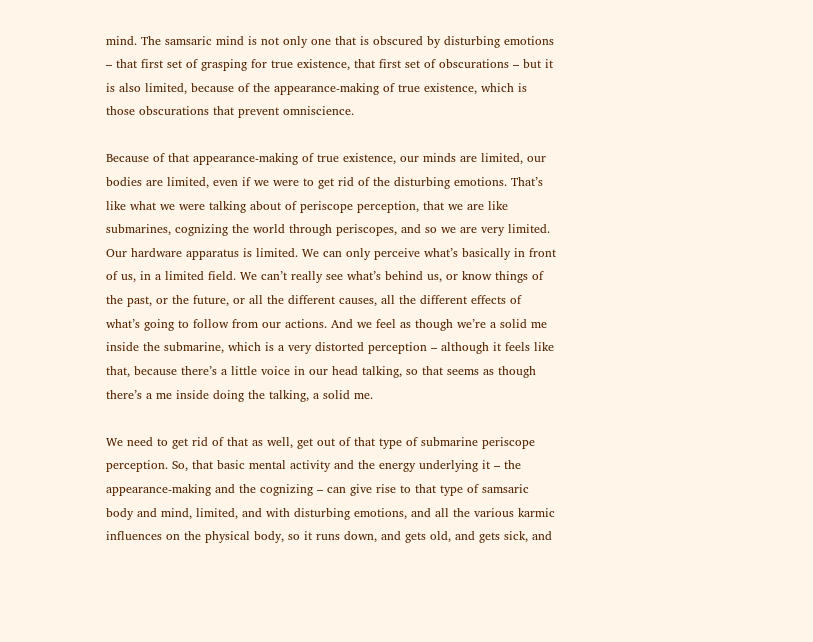mind. The samsaric mind is not only one that is obscured by disturbing emotions – that first set of grasping for true existence, that first set of obscurations – but it is also limited, because of the appearance-making of true existence, which is those obscurations that prevent omniscience.

Because of that appearance-making of true existence, our minds are limited, our bodies are limited, even if we were to get rid of the disturbing emotions. That’s like what we were talking about of periscope perception, that we are like submarines, cognizing the world through periscopes, and so we are very limited. Our hardware apparatus is limited. We can only perceive what’s basically in front of us, in a limited field. We can’t really see what’s behind us, or know things of the past, or the future, or all the different causes, all the different effects of what’s going to follow from our actions. And we feel as though we’re a solid me inside the submarine, which is a very distorted perception – although it feels like that, because there’s a little voice in our head talking, so that seems as though there’s a me inside doing the talking, a solid me.

We need to get rid of that as well, get out of that type of submarine periscope perception. So, that basic mental activity and the energy underlying it – the appearance-making and the cognizing – can give rise to that type of samsaric body and mind, limited, and with disturbing emotions, and all the various karmic influences on the physical body, so it runs down, and gets old, and gets sick, and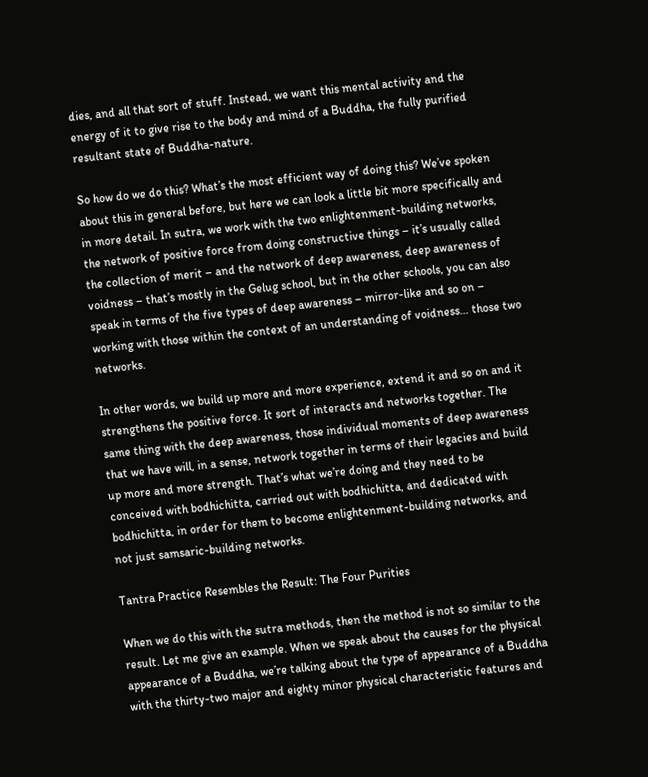dies, and all that sort of stuff. Instead, we want this mental activity and the energy of it to give rise to the body and mind of a Buddha, the fully purified resultant state of Buddha-nature.

So how do we do this? What’s the most efficient way of doing this? We’ve spoken about this in general before, but here we can look a little bit more specifically and in more detail. In sutra, we work with the two enlightenment-building networks, the network of positive force from doing constructive things – it’s usually called the collection of merit – and the network of deep awareness, deep awareness of voidness – that’s mostly in the Gelug school, but in the other schools, you can also speak in terms of the five types of deep awareness – mirror-like and so on – working with those within the context of an understanding of voidness… those two networks.

In other words, we build up more and more experience, extend it and so on and it strengthens the positive force. It sort of interacts and networks together. The same thing with the deep awareness, those individual moments of deep awareness that we have will, in a sense, network together in terms of their legacies and build up more and more strength. That’s what we’re doing and they need to be conceived with bodhichitta, carried out with bodhichitta, and dedicated with bodhichitta, in order for them to become enlightenment-building networks, and not just samsaric-building networks.

Tantra Practice Resembles the Result: The Four Purities

When we do this with the sutra methods, then the method is not so similar to the result. Let me give an example. When we speak about the causes for the physical appearance of a Buddha, we’re talking about the type of appearance of a Buddha with the thirty-two major and eighty minor physical characteristic features and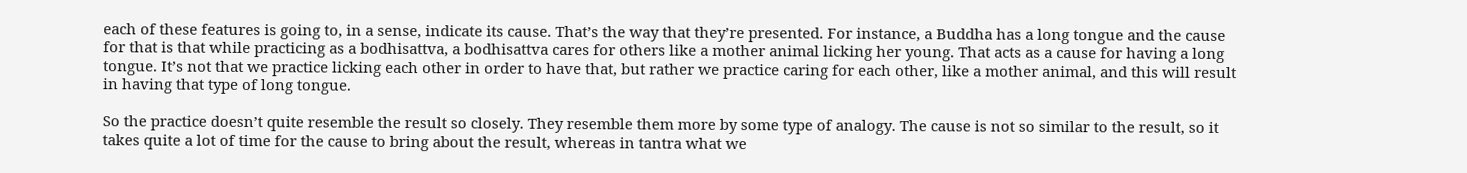each of these features is going to, in a sense, indicate its cause. That’s the way that they’re presented. For instance, a Buddha has a long tongue and the cause for that is that while practicing as a bodhisattva, a bodhisattva cares for others like a mother animal licking her young. That acts as a cause for having a long tongue. It’s not that we practice licking each other in order to have that, but rather we practice caring for each other, like a mother animal, and this will result in having that type of long tongue.

So the practice doesn’t quite resemble the result so closely. They resemble them more by some type of analogy. The cause is not so similar to the result, so it takes quite a lot of time for the cause to bring about the result, whereas in tantra what we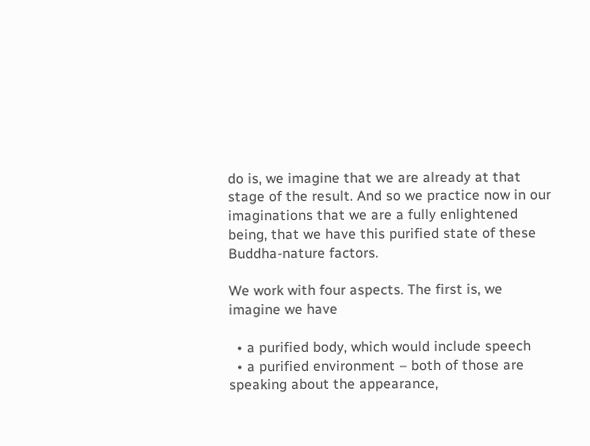do is, we imagine that we are already at that stage of the result. And so we practice now in our imaginations that we are a fully enlightened being, that we have this purified state of these Buddha-nature factors.

We work with four aspects. The first is, we imagine we have

  • a purified body, which would include speech
  • a purified environment – both of those are speaking about the appearance,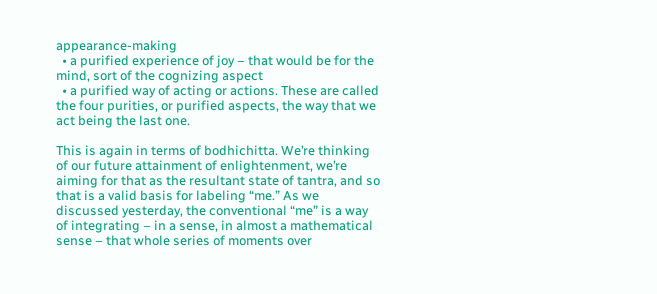appearance-making
  • a purified experience of joy – that would be for the mind, sort of the cognizing aspect
  • a purified way of acting or actions. These are called the four purities, or purified aspects, the way that we act being the last one.

This is again in terms of bodhichitta. We’re thinking of our future attainment of enlightenment, we’re aiming for that as the resultant state of tantra, and so that is a valid basis for labeling “me.” As we discussed yesterday, the conventional “me” is a way of integrating – in a sense, in almost a mathematical sense – that whole series of moments over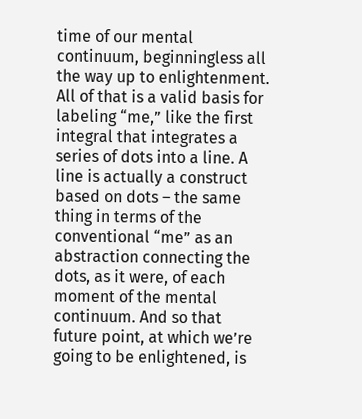time of our mental continuum, beginningless all the way up to enlightenment. All of that is a valid basis for labeling “me,” like the first integral that integrates a series of dots into a line. A line is actually a construct based on dots – the same thing in terms of the conventional “me” as an abstraction connecting the dots, as it were, of each moment of the mental continuum. And so that future point, at which we’re going to be enlightened, is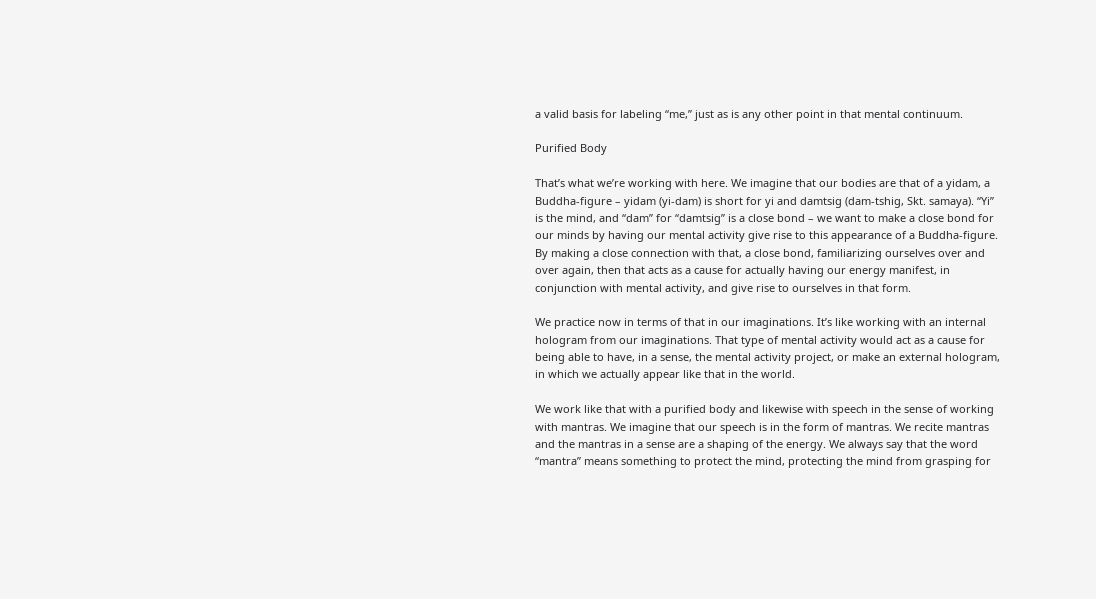a valid basis for labeling “me,” just as is any other point in that mental continuum.

Purified Body

That’s what we’re working with here. We imagine that our bodies are that of a yidam, a Buddha-figure – yidam (yi-dam) is short for yi and damtsig (dam-tshig, Skt. samaya). “Yi” is the mind, and “dam” for “damtsig” is a close bond – we want to make a close bond for our minds by having our mental activity give rise to this appearance of a Buddha-figure. By making a close connection with that, a close bond, familiarizing ourselves over and over again, then that acts as a cause for actually having our energy manifest, in conjunction with mental activity, and give rise to ourselves in that form.

We practice now in terms of that in our imaginations. It’s like working with an internal hologram from our imaginations. That type of mental activity would act as a cause for being able to have, in a sense, the mental activity project, or make an external hologram, in which we actually appear like that in the world.

We work like that with a purified body and likewise with speech in the sense of working with mantras. We imagine that our speech is in the form of mantras. We recite mantras and the mantras in a sense are a shaping of the energy. We always say that the word “mantra” means something to protect the mind, protecting the mind from grasping for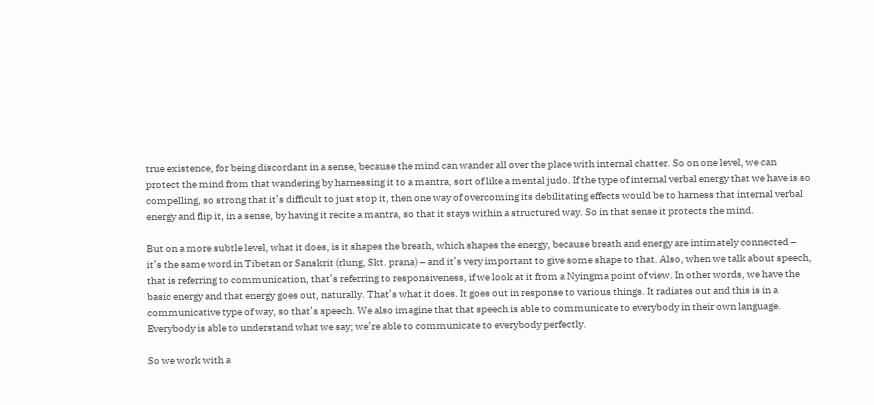true existence, for being discordant in a sense, because the mind can wander all over the place with internal chatter. So on one level, we can protect the mind from that wandering by harnessing it to a mantra, sort of like a mental judo. If the type of internal verbal energy that we have is so compelling, so strong that it’s difficult to just stop it, then one way of overcoming its debilitating effects would be to harness that internal verbal energy and flip it, in a sense, by having it recite a mantra, so that it stays within a structured way. So in that sense it protects the mind.

But on a more subtle level, what it does, is it shapes the breath, which shapes the energy, because breath and energy are intimately connected – it’s the same word in Tibetan or Sanskrit (rlung, Skt. prana) – and it’s very important to give some shape to that. Also, when we talk about speech, that is referring to communication, that’s referring to responsiveness, if we look at it from a Nyingma point of view. In other words, we have the basic energy and that energy goes out, naturally. That’s what it does. It goes out in response to various things. It radiates out and this is in a communicative type of way, so that’s speech. We also imagine that that speech is able to communicate to everybody in their own language. Everybody is able to understand what we say; we’re able to communicate to everybody perfectly.

So we work with a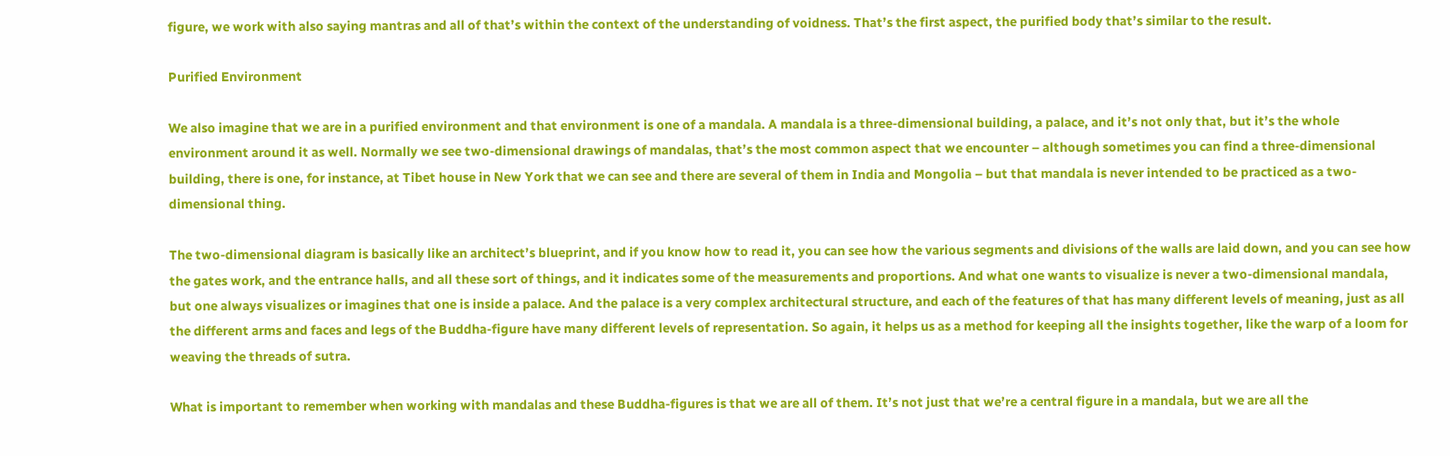figure, we work with also saying mantras and all of that’s within the context of the understanding of voidness. That’s the first aspect, the purified body that’s similar to the result.

Purified Environment

We also imagine that we are in a purified environment and that environment is one of a mandala. A mandala is a three-dimensional building, a palace, and it’s not only that, but it’s the whole environment around it as well. Normally we see two-dimensional drawings of mandalas, that’s the most common aspect that we encounter – although sometimes you can find a three-dimensional building, there is one, for instance, at Tibet house in New York that we can see and there are several of them in India and Mongolia – but that mandala is never intended to be practiced as a two-dimensional thing.

The two-dimensional diagram is basically like an architect’s blueprint, and if you know how to read it, you can see how the various segments and divisions of the walls are laid down, and you can see how the gates work, and the entrance halls, and all these sort of things, and it indicates some of the measurements and proportions. And what one wants to visualize is never a two-dimensional mandala, but one always visualizes or imagines that one is inside a palace. And the palace is a very complex architectural structure, and each of the features of that has many different levels of meaning, just as all the different arms and faces and legs of the Buddha-figure have many different levels of representation. So again, it helps us as a method for keeping all the insights together, like the warp of a loom for weaving the threads of sutra.

What is important to remember when working with mandalas and these Buddha-figures is that we are all of them. It’s not just that we’re a central figure in a mandala, but we are all the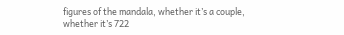figures of the mandala, whether it’s a couple, whether it’s 722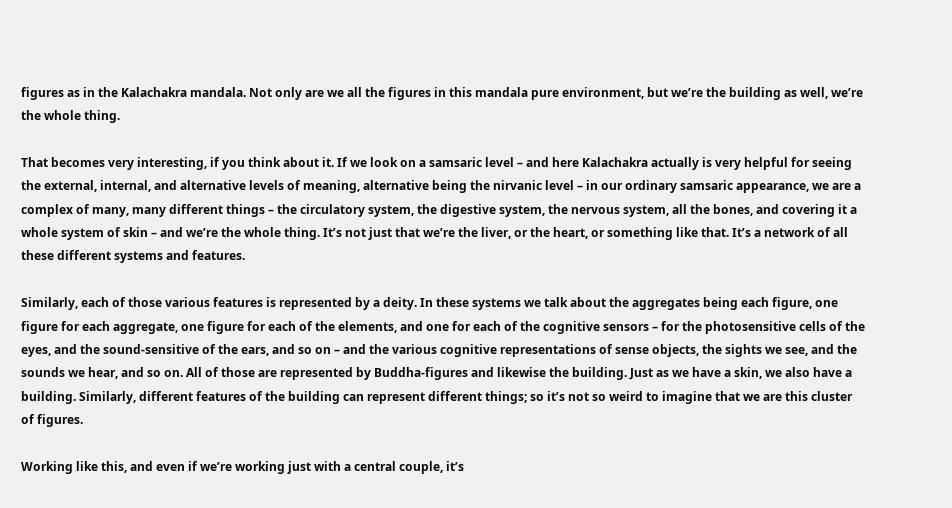figures as in the Kalachakra mandala. Not only are we all the figures in this mandala pure environment, but we’re the building as well, we’re the whole thing.

That becomes very interesting, if you think about it. If we look on a samsaric level – and here Kalachakra actually is very helpful for seeing the external, internal, and alternative levels of meaning, alternative being the nirvanic level – in our ordinary samsaric appearance, we are a complex of many, many different things – the circulatory system, the digestive system, the nervous system, all the bones, and covering it a whole system of skin – and we’re the whole thing. It’s not just that we’re the liver, or the heart, or something like that. It’s a network of all these different systems and features.

Similarly, each of those various features is represented by a deity. In these systems we talk about the aggregates being each figure, one figure for each aggregate, one figure for each of the elements, and one for each of the cognitive sensors – for the photosensitive cells of the eyes, and the sound-sensitive of the ears, and so on – and the various cognitive representations of sense objects, the sights we see, and the sounds we hear, and so on. All of those are represented by Buddha-figures and likewise the building. Just as we have a skin, we also have a building. Similarly, different features of the building can represent different things; so it’s not so weird to imagine that we are this cluster of figures.

Working like this, and even if we’re working just with a central couple, it’s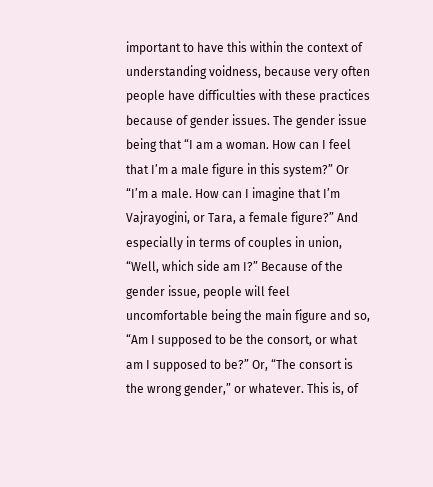important to have this within the context of understanding voidness, because very often people have difficulties with these practices because of gender issues. The gender issue being that “I am a woman. How can I feel that I’m a male figure in this system?” Or “I’m a male. How can I imagine that I’m Vajrayogini, or Tara, a female figure?” And especially in terms of couples in union, “Well, which side am I?” Because of the gender issue, people will feel uncomfortable being the main figure and so, “Am I supposed to be the consort, or what am I supposed to be?” Or, “The consort is the wrong gender,” or whatever. This is, of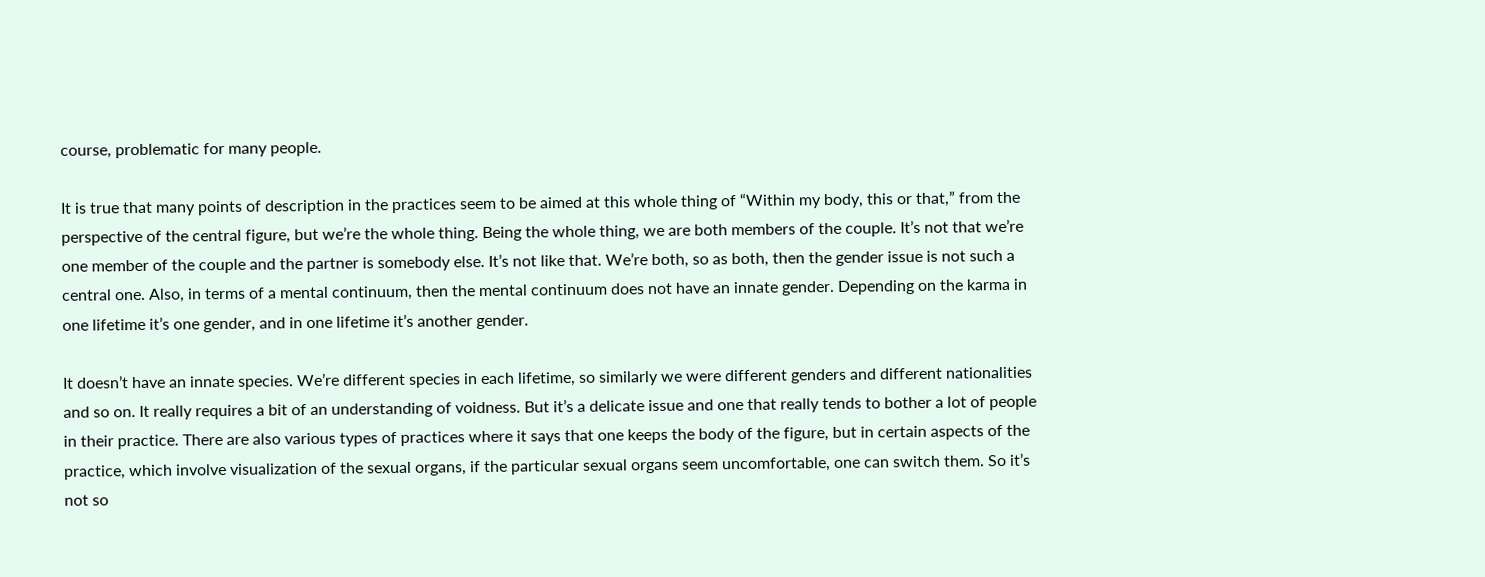course, problematic for many people.

It is true that many points of description in the practices seem to be aimed at this whole thing of “Within my body, this or that,” from the perspective of the central figure, but we’re the whole thing. Being the whole thing, we are both members of the couple. It’s not that we’re one member of the couple and the partner is somebody else. It’s not like that. We’re both, so as both, then the gender issue is not such a central one. Also, in terms of a mental continuum, then the mental continuum does not have an innate gender. Depending on the karma in one lifetime it’s one gender, and in one lifetime it’s another gender.

It doesn’t have an innate species. We’re different species in each lifetime, so similarly we were different genders and different nationalities and so on. It really requires a bit of an understanding of voidness. But it’s a delicate issue and one that really tends to bother a lot of people in their practice. There are also various types of practices where it says that one keeps the body of the figure, but in certain aspects of the practice, which involve visualization of the sexual organs, if the particular sexual organs seem uncomfortable, one can switch them. So it’s not so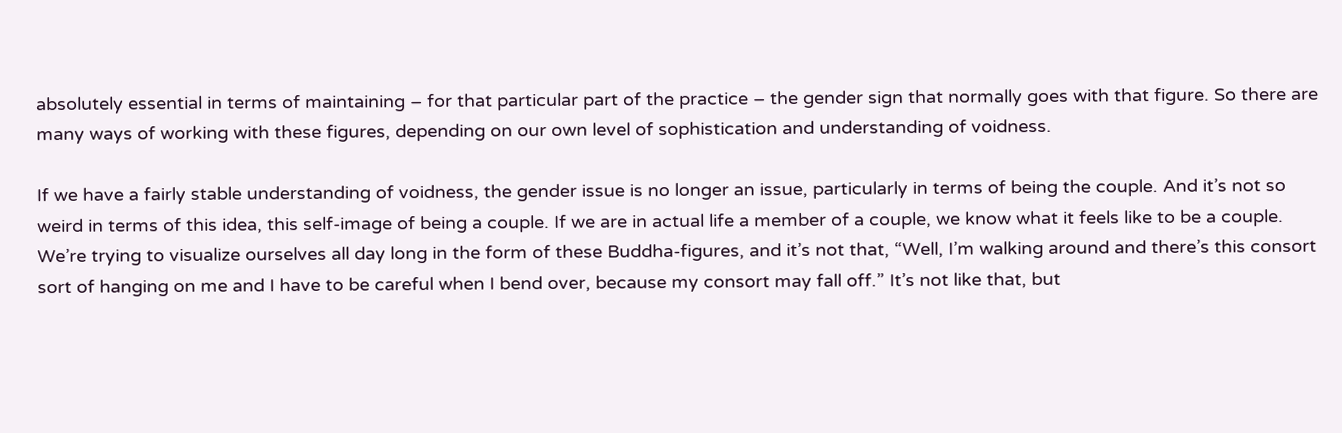absolutely essential in terms of maintaining – for that particular part of the practice – the gender sign that normally goes with that figure. So there are many ways of working with these figures, depending on our own level of sophistication and understanding of voidness.

If we have a fairly stable understanding of voidness, the gender issue is no longer an issue, particularly in terms of being the couple. And it’s not so weird in terms of this idea, this self-image of being a couple. If we are in actual life a member of a couple, we know what it feels like to be a couple. We’re trying to visualize ourselves all day long in the form of these Buddha-figures, and it’s not that, “Well, I’m walking around and there’s this consort sort of hanging on me and I have to be careful when I bend over, because my consort may fall off.” It’s not like that, but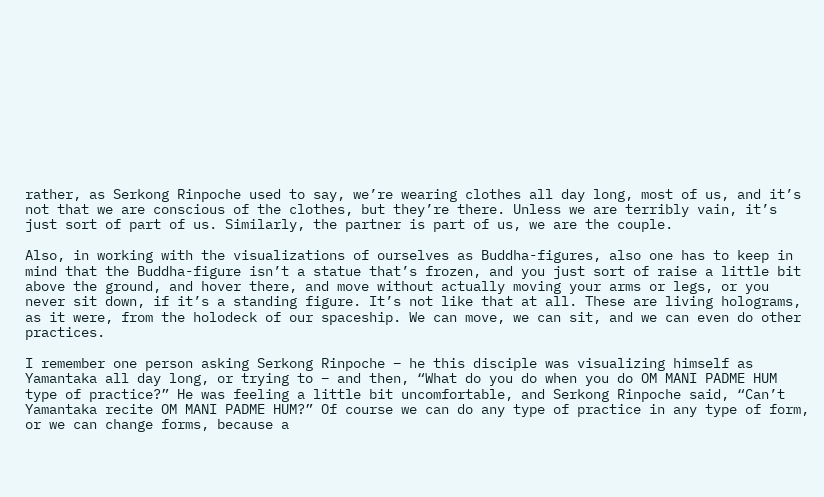rather, as Serkong Rinpoche used to say, we’re wearing clothes all day long, most of us, and it’s not that we are conscious of the clothes, but they’re there. Unless we are terribly vain, it’s just sort of part of us. Similarly, the partner is part of us, we are the couple.

Also, in working with the visualizations of ourselves as Buddha-figures, also one has to keep in mind that the Buddha-figure isn’t a statue that’s frozen, and you just sort of raise a little bit above the ground, and hover there, and move without actually moving your arms or legs, or you never sit down, if it’s a standing figure. It’s not like that at all. These are living holograms, as it were, from the holodeck of our spaceship. We can move, we can sit, and we can even do other practices.

I remember one person asking Serkong Rinpoche – he this disciple was visualizing himself as Yamantaka all day long, or trying to – and then, “What do you do when you do OM MANI PADME HUM type of practice?” He was feeling a little bit uncomfortable, and Serkong Rinpoche said, “Can’t Yamantaka recite OM MANI PADME HUM?” Of course we can do any type of practice in any type of form, or we can change forms, because a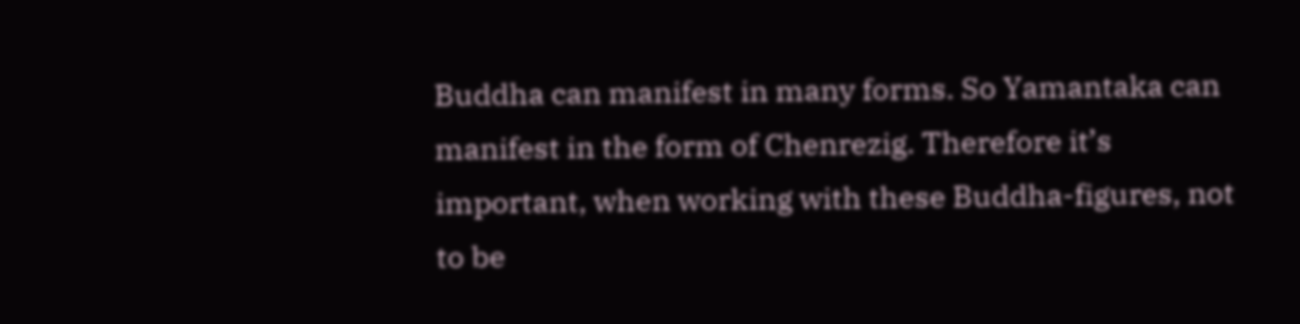Buddha can manifest in many forms. So Yamantaka can manifest in the form of Chenrezig. Therefore it’s important, when working with these Buddha-figures, not to be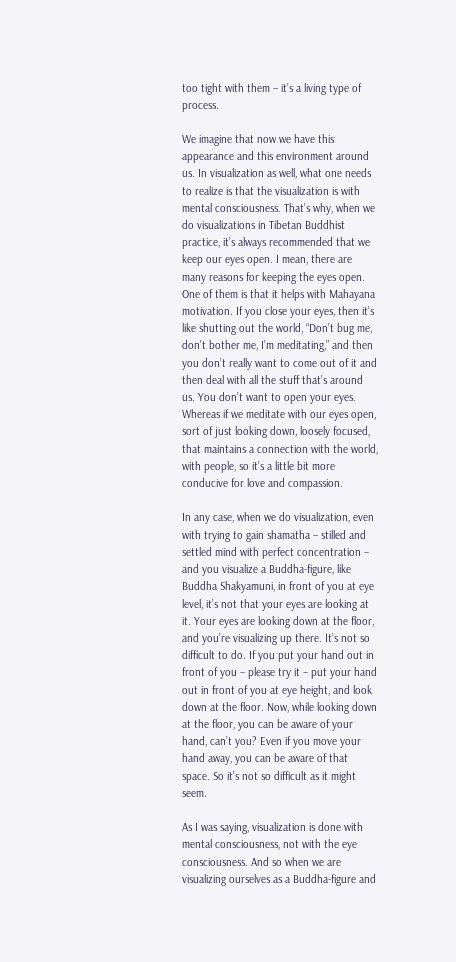too tight with them – it’s a living type of process.

We imagine that now we have this appearance and this environment around us. In visualization as well, what one needs to realize is that the visualization is with mental consciousness. That’s why, when we do visualizations in Tibetan Buddhist practice, it’s always recommended that we keep our eyes open. I mean, there are many reasons for keeping the eyes open. One of them is that it helps with Mahayana motivation. If you close your eyes, then it’s like shutting out the world, “Don’t bug me, don’t bother me, I’m meditating,” and then you don’t really want to come out of it and then deal with all the stuff that’s around us. You don’t want to open your eyes. Whereas if we meditate with our eyes open, sort of just looking down, loosely focused, that maintains a connection with the world, with people, so it’s a little bit more conducive for love and compassion.

In any case, when we do visualization, even with trying to gain shamatha – stilled and settled mind with perfect concentration – and you visualize a Buddha-figure, like Buddha Shakyamuni, in front of you at eye level, it’s not that your eyes are looking at it. Your eyes are looking down at the floor, and you’re visualizing up there. It’s not so difficult to do. If you put your hand out in front of you – please try it – put your hand out in front of you at eye height, and look down at the floor. Now, while looking down at the floor, you can be aware of your hand, can’t you? Even if you move your hand away, you can be aware of that space. So it’s not so difficult as it might seem.

As I was saying, visualization is done with mental consciousness, not with the eye consciousness. And so when we are visualizing ourselves as a Buddha-figure and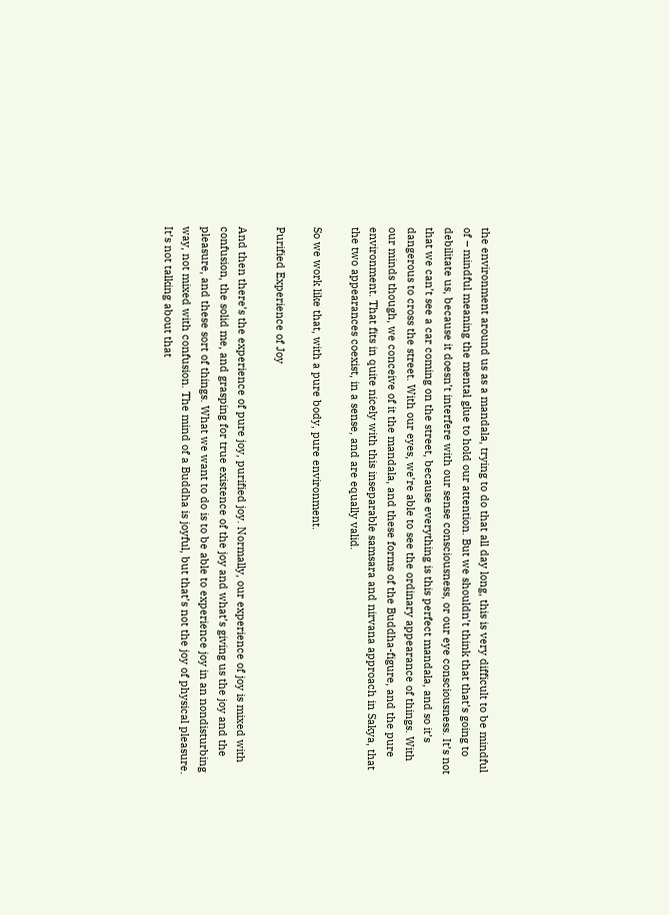the environment around us as a mandala, trying to do that all day long, this is very difficult to be mindful of – mindful meaning the mental glue to hold our attention. But we shouldn’t think that that’s going to debilitate us, because it doesn’t interfere with our sense consciousness, or our eye consciousness. It’s not that we can’t see a car coming on the street, because everything is this perfect mandala, and so it’s dangerous to cross the street. With our eyes, we’re able to see the ordinary appearance of things. With our minds though, we conceive of it the mandala, and these forms of the Buddha-figure, and the pure environment. That fits in quite nicely with this inseparable samsara and nirvana approach in Sakya, that the two appearances coexist, in a sense, and are equally valid.

So we work like that, with a pure body, pure environment.

Purified Experience of Joy

And then there’s the experience of pure joy, purified joy. Normally, our experience of joy is mixed with confusion, the solid me, and grasping for true existence of the joy and what’s giving us the joy and the pleasure, and these sort of things. What we want to do is to be able to experience joy in an nondisturbing way, not mixed with confusion. The mind of a Buddha is joyful, but that’s not the joy of physical pleasure. It’s not talking about that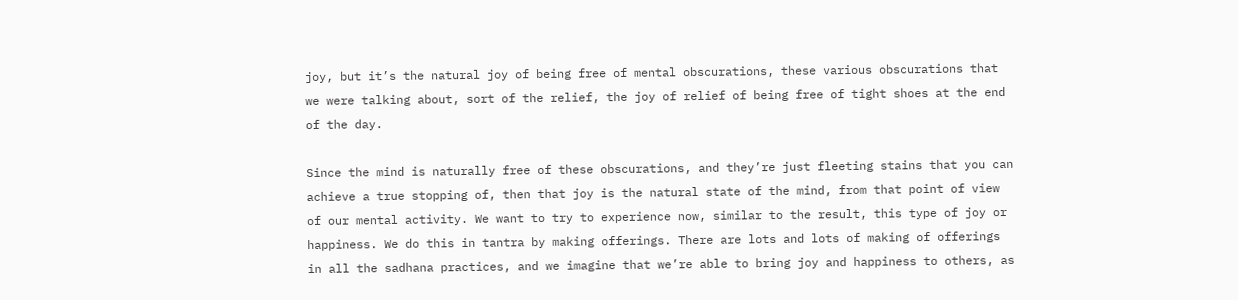joy, but it’s the natural joy of being free of mental obscurations, these various obscurations that we were talking about, sort of the relief, the joy of relief of being free of tight shoes at the end of the day.

Since the mind is naturally free of these obscurations, and they’re just fleeting stains that you can achieve a true stopping of, then that joy is the natural state of the mind, from that point of view of our mental activity. We want to try to experience now, similar to the result, this type of joy or happiness. We do this in tantra by making offerings. There are lots and lots of making of offerings in all the sadhana practices, and we imagine that we’re able to bring joy and happiness to others, as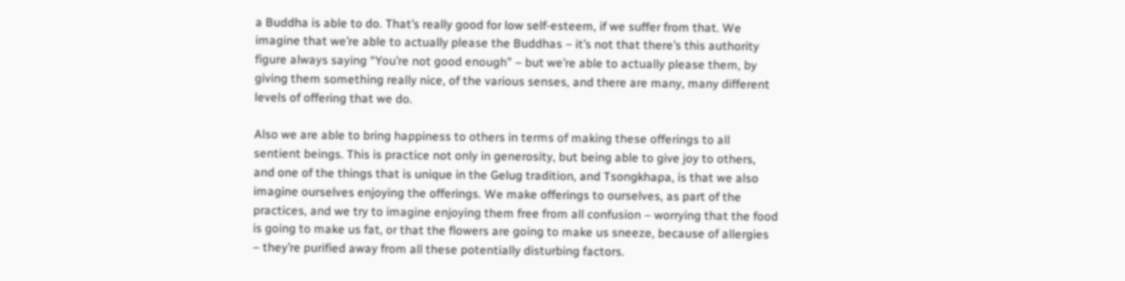a Buddha is able to do. That’s really good for low self-esteem, if we suffer from that. We imagine that we’re able to actually please the Buddhas – it’s not that there’s this authority figure always saying “You’re not good enough” – but we’re able to actually please them, by giving them something really nice, of the various senses, and there are many, many different levels of offering that we do.

Also we are able to bring happiness to others in terms of making these offerings to all sentient beings. This is practice not only in generosity, but being able to give joy to others, and one of the things that is unique in the Gelug tradition, and Tsongkhapa, is that we also imagine ourselves enjoying the offerings. We make offerings to ourselves, as part of the practices, and we try to imagine enjoying them free from all confusion – worrying that the food is going to make us fat, or that the flowers are going to make us sneeze, because of allergies – they’re purified away from all these potentially disturbing factors.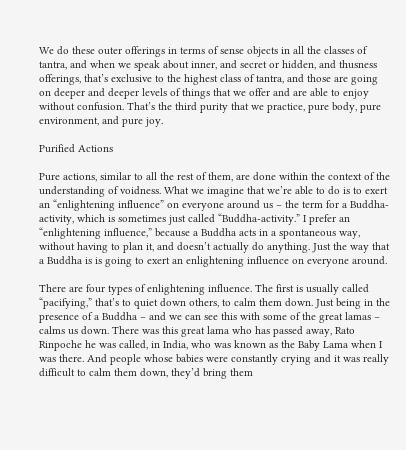We do these outer offerings in terms of sense objects in all the classes of tantra, and when we speak about inner, and secret or hidden, and thusness offerings, that’s exclusive to the highest class of tantra, and those are going on deeper and deeper levels of things that we offer and are able to enjoy without confusion. That’s the third purity that we practice, pure body, pure environment, and pure joy.

Purified Actions

Pure actions, similar to all the rest of them, are done within the context of the understanding of voidness. What we imagine that we’re able to do is to exert an “enlightening influence” on everyone around us – the term for a Buddha-activity, which is sometimes just called “Buddha-activity.” I prefer an “enlightening influence,” because a Buddha acts in a spontaneous way, without having to plan it, and doesn’t actually do anything. Just the way that a Buddha is is going to exert an enlightening influence on everyone around.

There are four types of enlightening influence. The first is usually called “pacifying,” that’s to quiet down others, to calm them down. Just being in the presence of a Buddha – and we can see this with some of the great lamas – calms us down. There was this great lama who has passed away, Rato Rinpoche he was called, in India, who was known as the Baby Lama when I was there. And people whose babies were constantly crying and it was really difficult to calm them down, they’d bring them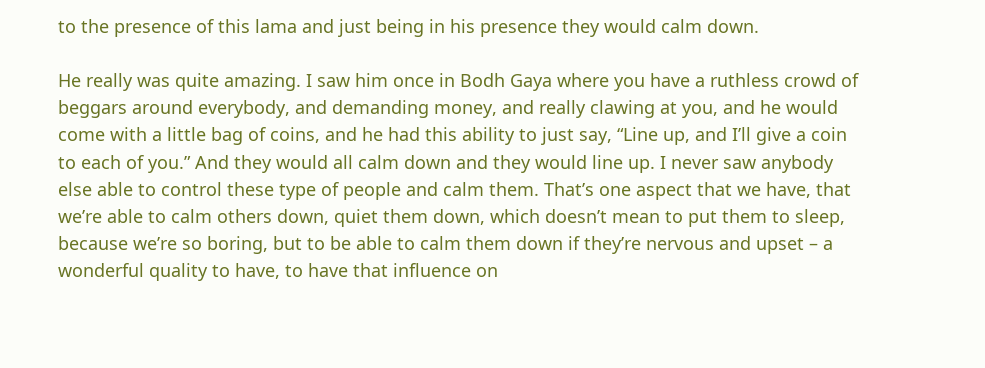to the presence of this lama and just being in his presence they would calm down.

He really was quite amazing. I saw him once in Bodh Gaya where you have a ruthless crowd of beggars around everybody, and demanding money, and really clawing at you, and he would come with a little bag of coins, and he had this ability to just say, “Line up, and I’ll give a coin to each of you.” And they would all calm down and they would line up. I never saw anybody else able to control these type of people and calm them. That’s one aspect that we have, that we’re able to calm others down, quiet them down, which doesn’t mean to put them to sleep, because we’re so boring, but to be able to calm them down if they’re nervous and upset – a wonderful quality to have, to have that influence on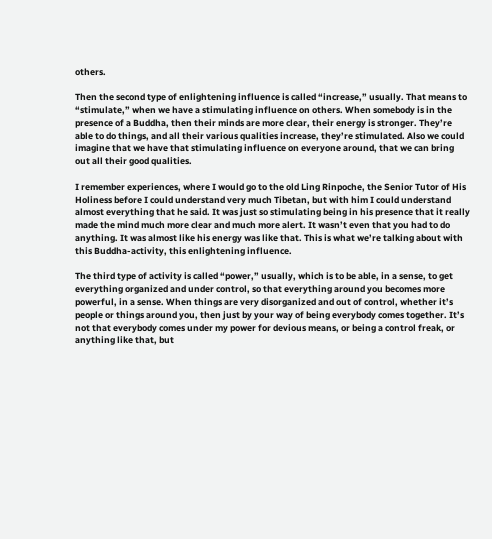others.

Then the second type of enlightening influence is called “increase,” usually. That means to “stimulate,” when we have a stimulating influence on others. When somebody is in the presence of a Buddha, then their minds are more clear, their energy is stronger. They’re able to do things, and all their various qualities increase, they’re stimulated. Also we could imagine that we have that stimulating influence on everyone around, that we can bring out all their good qualities.

I remember experiences, where I would go to the old Ling Rinpoche, the Senior Tutor of His Holiness before I could understand very much Tibetan, but with him I could understand almost everything that he said. It was just so stimulating being in his presence that it really made the mind much more clear and much more alert. It wasn’t even that you had to do anything. It was almost like his energy was like that. This is what we’re talking about with this Buddha-activity, this enlightening influence.

The third type of activity is called “power,” usually, which is to be able, in a sense, to get everything organized and under control, so that everything around you becomes more powerful, in a sense. When things are very disorganized and out of control, whether it’s people or things around you, then just by your way of being everybody comes together. It’s not that everybody comes under my power for devious means, or being a control freak, or anything like that, but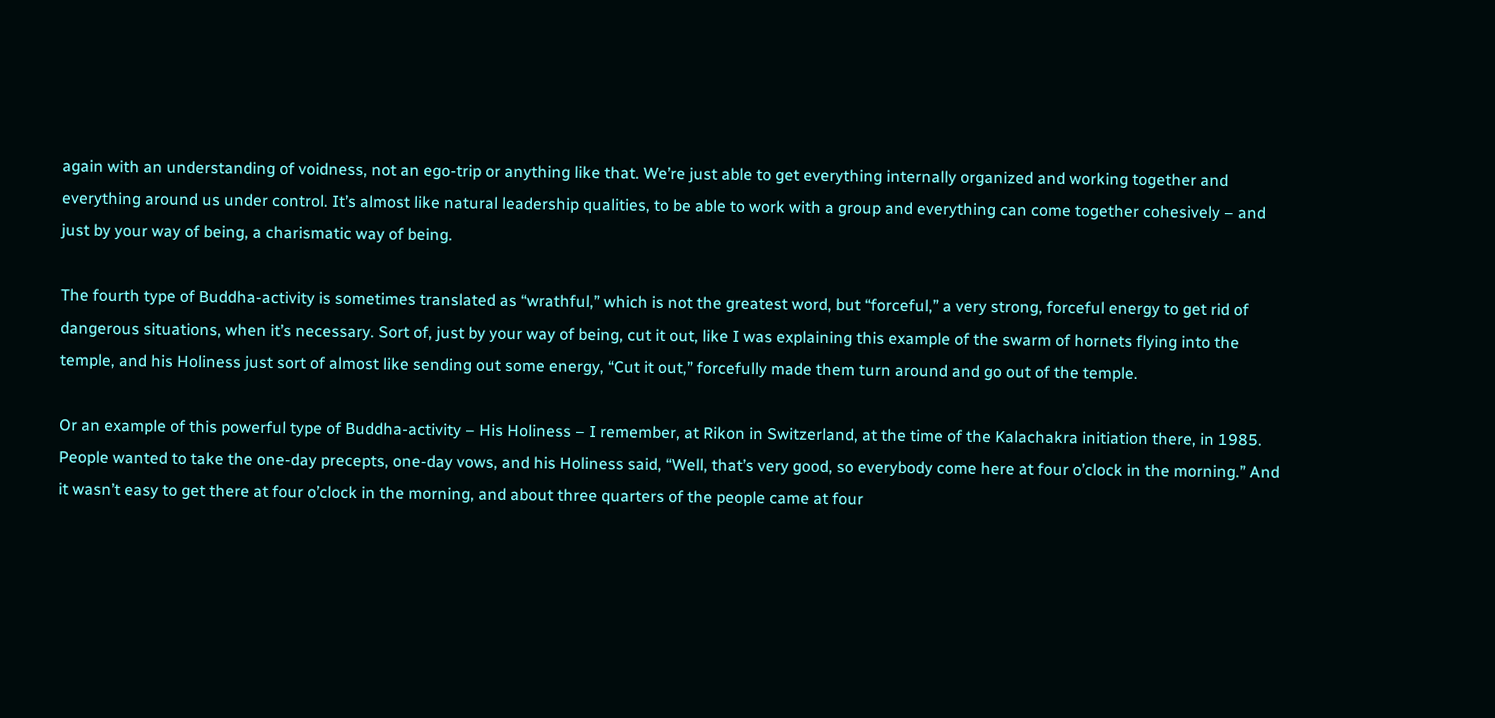again with an understanding of voidness, not an ego-trip or anything like that. We’re just able to get everything internally organized and working together and everything around us under control. It’s almost like natural leadership qualities, to be able to work with a group and everything can come together cohesively – and just by your way of being, a charismatic way of being.

The fourth type of Buddha-activity is sometimes translated as “wrathful,” which is not the greatest word, but “forceful,” a very strong, forceful energy to get rid of dangerous situations, when it’s necessary. Sort of, just by your way of being, cut it out, like I was explaining this example of the swarm of hornets flying into the temple, and his Holiness just sort of almost like sending out some energy, “Cut it out,” forcefully made them turn around and go out of the temple.

Or an example of this powerful type of Buddha-activity – His Holiness – I remember, at Rikon in Switzerland, at the time of the Kalachakra initiation there, in 1985. People wanted to take the one-day precepts, one-day vows, and his Holiness said, “Well, that’s very good, so everybody come here at four o’clock in the morning.” And it wasn’t easy to get there at four o’clock in the morning, and about three quarters of the people came at four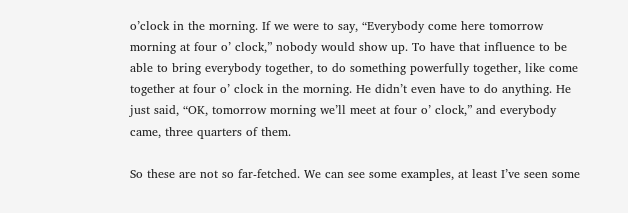o’clock in the morning. If we were to say, “Everybody come here tomorrow morning at four o’ clock,” nobody would show up. To have that influence to be able to bring everybody together, to do something powerfully together, like come together at four o’ clock in the morning. He didn’t even have to do anything. He just said, “OK, tomorrow morning we’ll meet at four o’ clock,” and everybody came, three quarters of them.

So these are not so far-fetched. We can see some examples, at least I’ve seen some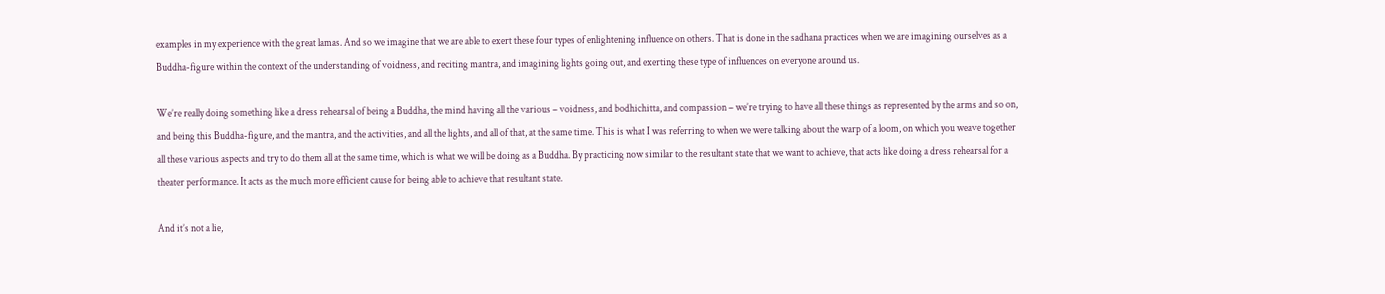examples in my experience with the great lamas. And so we imagine that we are able to exert these four types of enlightening influence on others. That is done in the sadhana practices when we are imagining ourselves as a Buddha-figure within the context of the understanding of voidness, and reciting mantra, and imagining lights going out, and exerting these type of influences on everyone around us.

We’re really doing something like a dress rehearsal of being a Buddha, the mind having all the various – voidness, and bodhichitta, and compassion – we’re trying to have all these things as represented by the arms and so on, and being this Buddha-figure, and the mantra, and the activities, and all the lights, and all of that, at the same time. This is what I was referring to when we were talking about the warp of a loom, on which you weave together all these various aspects and try to do them all at the same time, which is what we will be doing as a Buddha. By practicing now similar to the resultant state that we want to achieve, that acts like doing a dress rehearsal for a theater performance. It acts as the much more efficient cause for being able to achieve that resultant state.

And it’s not a lie,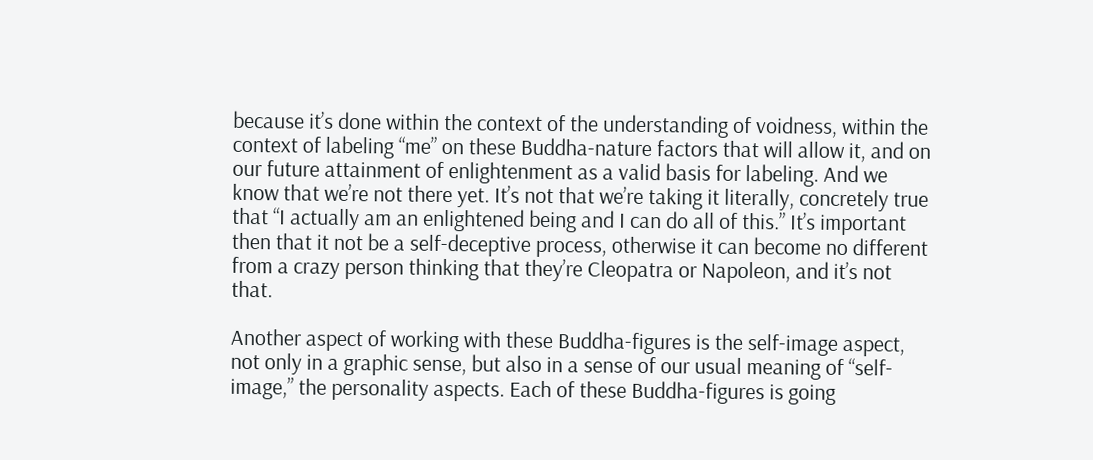because it’s done within the context of the understanding of voidness, within the context of labeling “me” on these Buddha-nature factors that will allow it, and on our future attainment of enlightenment as a valid basis for labeling. And we know that we’re not there yet. It’s not that we’re taking it literally, concretely true that “I actually am an enlightened being and I can do all of this.” It’s important then that it not be a self-deceptive process, otherwise it can become no different from a crazy person thinking that they’re Cleopatra or Napoleon, and it’s not that.

Another aspect of working with these Buddha-figures is the self-image aspect, not only in a graphic sense, but also in a sense of our usual meaning of “self-image,” the personality aspects. Each of these Buddha-figures is going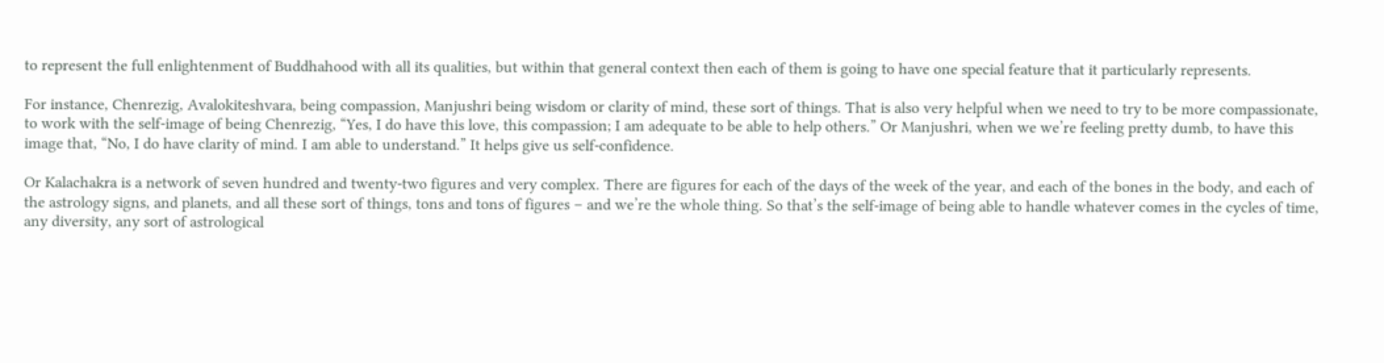to represent the full enlightenment of Buddhahood with all its qualities, but within that general context then each of them is going to have one special feature that it particularly represents.

For instance, Chenrezig, Avalokiteshvara, being compassion, Manjushri being wisdom or clarity of mind, these sort of things. That is also very helpful when we need to try to be more compassionate, to work with the self-image of being Chenrezig, “Yes, I do have this love, this compassion; I am adequate to be able to help others.” Or Manjushri, when we we’re feeling pretty dumb, to have this image that, “No, I do have clarity of mind. I am able to understand.” It helps give us self-confidence.

Or Kalachakra is a network of seven hundred and twenty-two figures and very complex. There are figures for each of the days of the week of the year, and each of the bones in the body, and each of the astrology signs, and planets, and all these sort of things, tons and tons of figures – and we’re the whole thing. So that’s the self-image of being able to handle whatever comes in the cycles of time, any diversity, any sort of astrological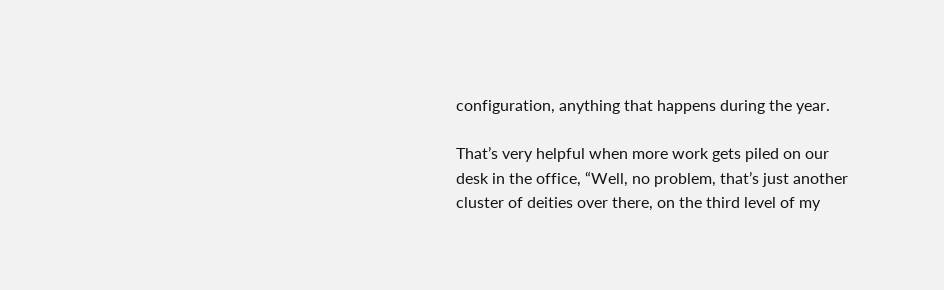configuration, anything that happens during the year.

That’s very helpful when more work gets piled on our desk in the office, “Well, no problem, that’s just another cluster of deities over there, on the third level of my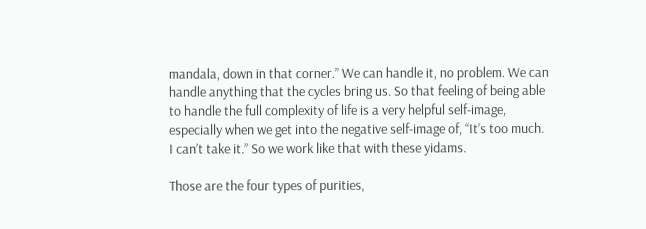mandala, down in that corner.” We can handle it, no problem. We can handle anything that the cycles bring us. So that feeling of being able to handle the full complexity of life is a very helpful self-image, especially when we get into the negative self-image of, “It’s too much. I can’t take it.” So we work like that with these yidams.

Those are the four types of purities,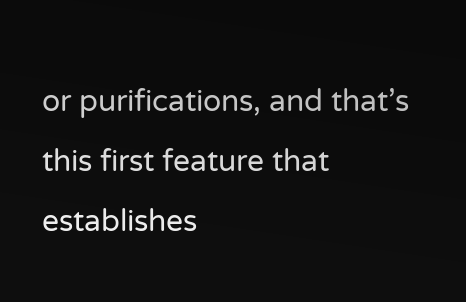or purifications, and that’s this first feature that establishes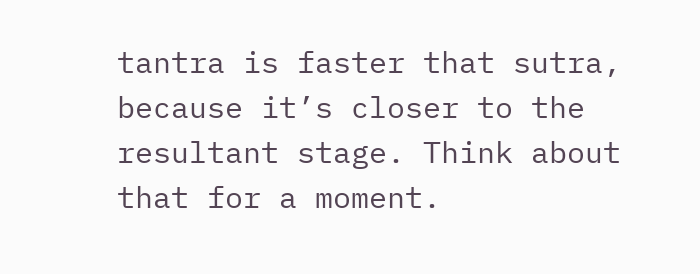tantra is faster that sutra, because it’s closer to the resultant stage. Think about that for a moment.